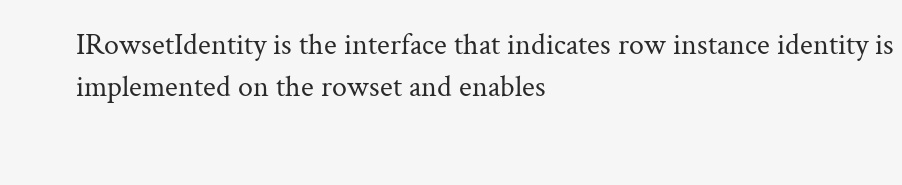IRowsetIdentity is the interface that indicates row instance identity is implemented on the rowset and enables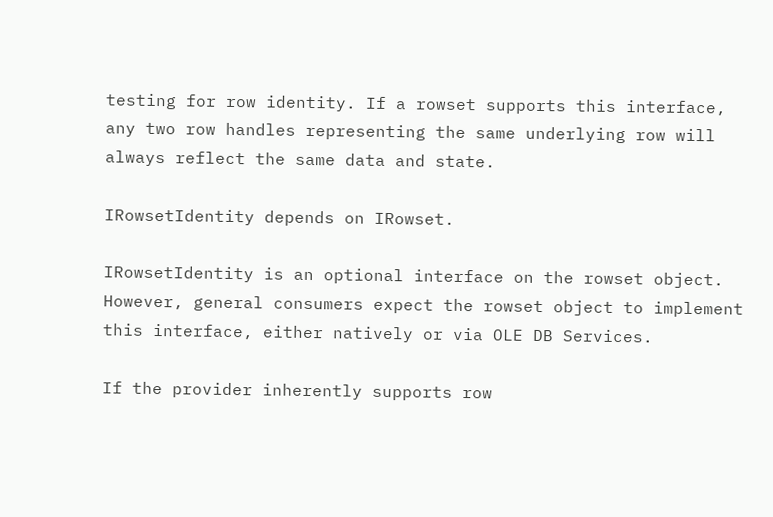testing for row identity. If a rowset supports this interface, any two row handles representing the same underlying row will always reflect the same data and state.

IRowsetIdentity depends on IRowset.

IRowsetIdentity is an optional interface on the rowset object. However, general consumers expect the rowset object to implement this interface, either natively or via OLE DB Services.

If the provider inherently supports row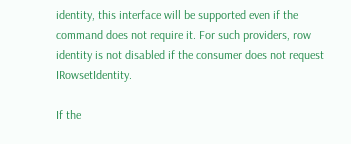identity, this interface will be supported even if the command does not require it. For such providers, row identity is not disabled if the consumer does not request IRowsetIdentity.

If the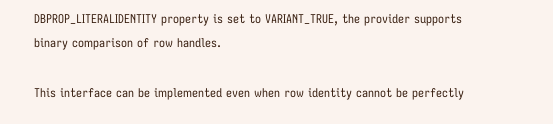DBPROP_LITERALIDENTITY property is set to VARIANT_TRUE, the provider supports binary comparison of row handles.

This interface can be implemented even when row identity cannot be perfectly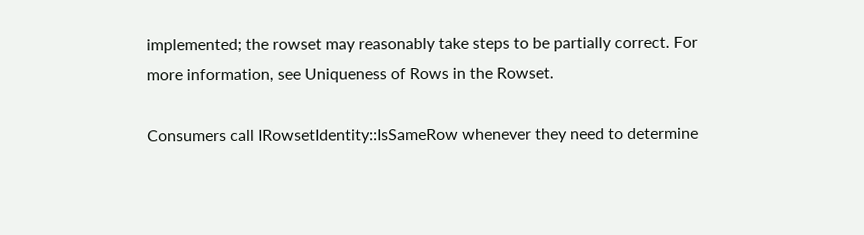implemented; the rowset may reasonably take steps to be partially correct. For more information, see Uniqueness of Rows in the Rowset.

Consumers call IRowsetIdentity::IsSameRow whenever they need to determine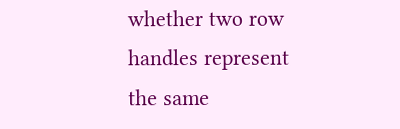whether two row handles represent the same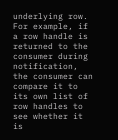underlying row. For example, if a row handle is returned to the consumer during notification, the consumer can compare it to its own list of row handles to see whether it is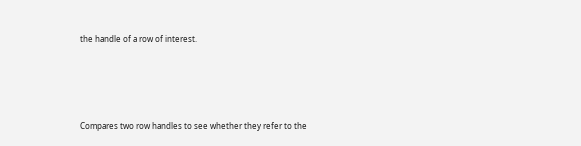the handle of a row of interest.




Compares two row handles to see whether they refer to the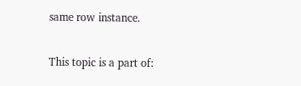same row instance.

This topic is a part of: